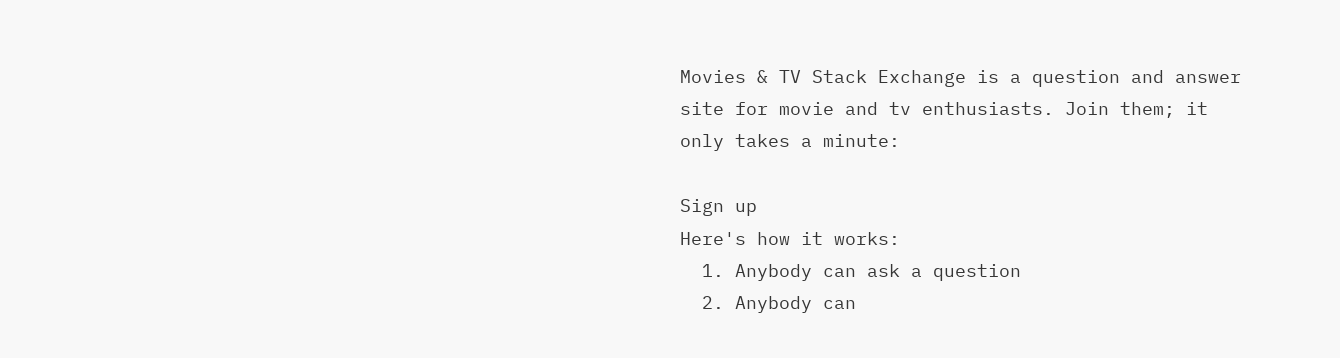Movies & TV Stack Exchange is a question and answer site for movie and tv enthusiasts. Join them; it only takes a minute:

Sign up
Here's how it works:
  1. Anybody can ask a question
  2. Anybody can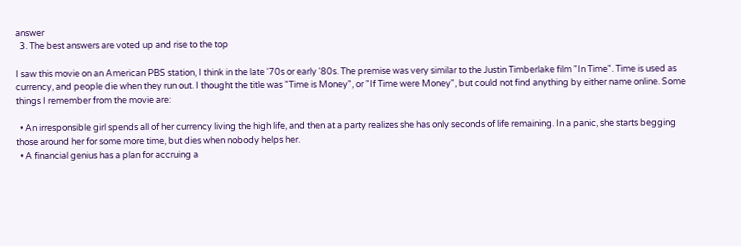answer
  3. The best answers are voted up and rise to the top

I saw this movie on an American PBS station, I think in the late '70s or early '80s. The premise was very similar to the Justin Timberlake film "In Time". Time is used as currency, and people die when they run out. I thought the title was "Time is Money", or "If Time were Money", but could not find anything by either name online. Some things I remember from the movie are:

  • An irresponsible girl spends all of her currency living the high life, and then at a party realizes she has only seconds of life remaining. In a panic, she starts begging those around her for some more time, but dies when nobody helps her.
  • A financial genius has a plan for accruing a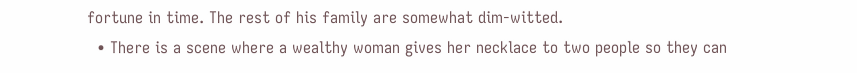fortune in time. The rest of his family are somewhat dim-witted.
  • There is a scene where a wealthy woman gives her necklace to two people so they can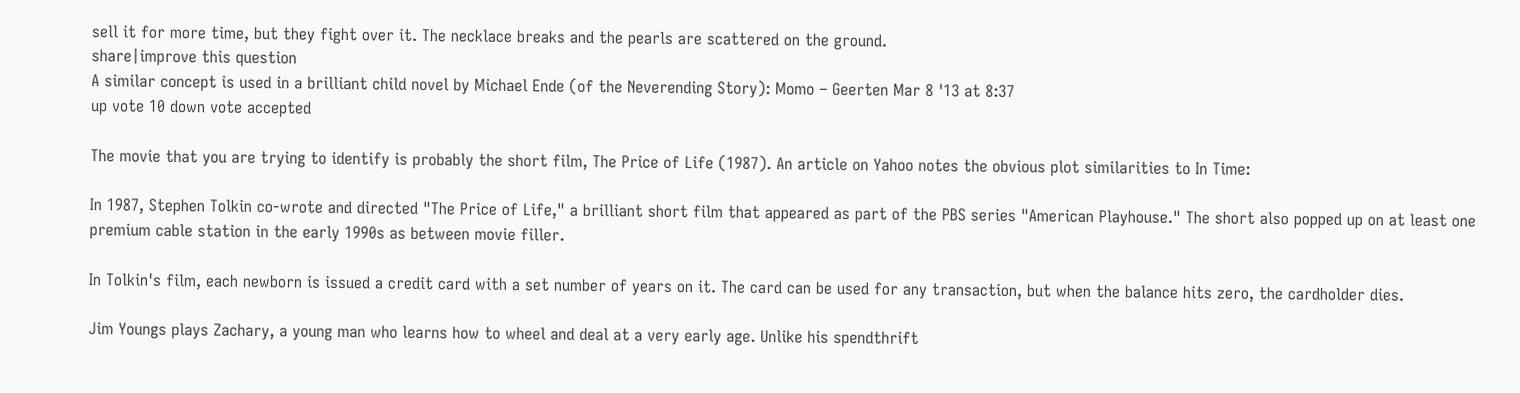sell it for more time, but they fight over it. The necklace breaks and the pearls are scattered on the ground.
share|improve this question
A similar concept is used in a brilliant child novel by Michael Ende (of the Neverending Story): Momo – Geerten Mar 8 '13 at 8:37
up vote 10 down vote accepted

The movie that you are trying to identify is probably the short film, The Price of Life (1987). An article on Yahoo notes the obvious plot similarities to In Time:

In 1987, Stephen Tolkin co-wrote and directed "The Price of Life," a brilliant short film that appeared as part of the PBS series "American Playhouse." The short also popped up on at least one premium cable station in the early 1990s as between movie filler.

In Tolkin's film, each newborn is issued a credit card with a set number of years on it. The card can be used for any transaction, but when the balance hits zero, the cardholder dies.

Jim Youngs plays Zachary, a young man who learns how to wheel and deal at a very early age. Unlike his spendthrift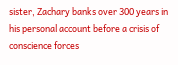sister, Zachary banks over 300 years in his personal account before a crisis of conscience forces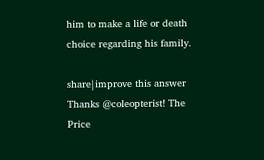him to make a life or death choice regarding his family.

share|improve this answer
Thanks @coleopterist! The Price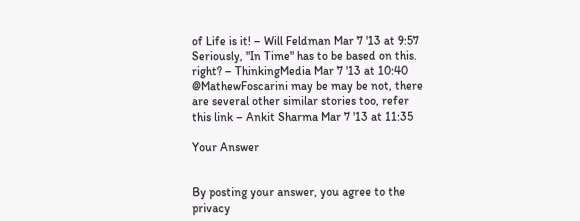of Life is it! – Will Feldman Mar 7 '13 at 9:57
Seriously, "In Time" has to be based on this. right? – ThinkingMedia Mar 7 '13 at 10:40
@MathewFoscarini may be may be not, there are several other similar stories too, refer this link – Ankit Sharma Mar 7 '13 at 11:35

Your Answer


By posting your answer, you agree to the privacy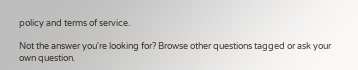policy and terms of service.

Not the answer you're looking for? Browse other questions tagged or ask your own question.